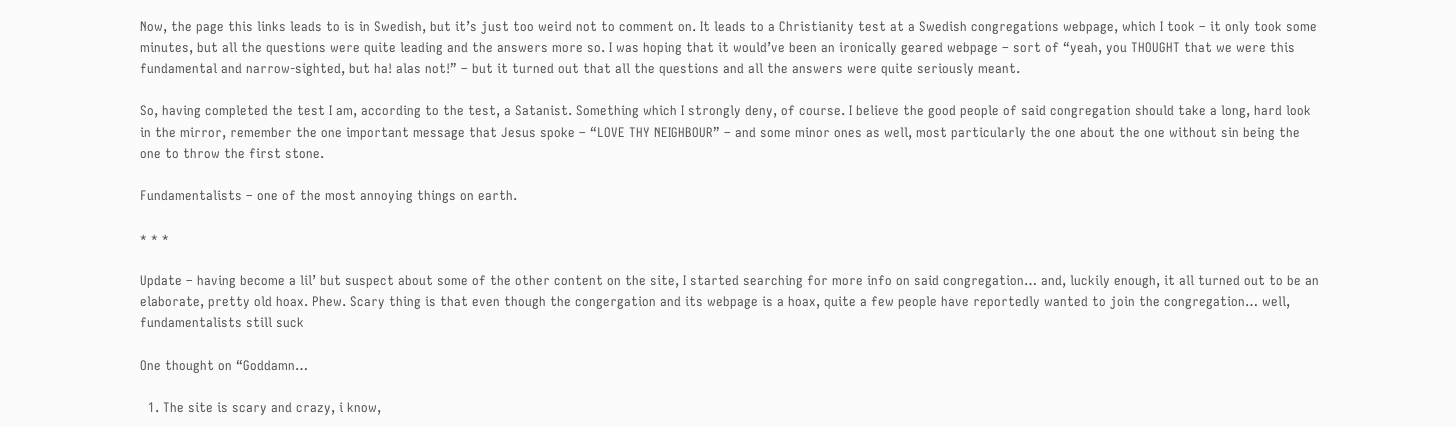Now, the page this links leads to is in Swedish, but it’s just too weird not to comment on. It leads to a Christianity test at a Swedish congregations webpage, which I took – it only took some minutes, but all the questions were quite leading and the answers more so. I was hoping that it would’ve been an ironically geared webpage – sort of “yeah, you THOUGHT that we were this fundamental and narrow-sighted, but ha! alas not!” – but it turned out that all the questions and all the answers were quite seriously meant.

So, having completed the test I am, according to the test, a Satanist. Something which I strongly deny, of course. I believe the good people of said congregation should take a long, hard look in the mirror, remember the one important message that Jesus spoke – “LOVE THY NEIGHBOUR” – and some minor ones as well, most particularly the one about the one without sin being the one to throw the first stone.

Fundamentalists – one of the most annoying things on earth.

* * *

Update – having become a lil’ but suspect about some of the other content on the site, I started searching for more info on said congregation… and, luckily enough, it all turned out to be an elaborate, pretty old hoax. Phew. Scary thing is that even though the congergation and its webpage is a hoax, quite a few people have reportedly wanted to join the congregation… well, fundamentalists still suck

One thought on “Goddamn…

  1. The site is scary and crazy, i know,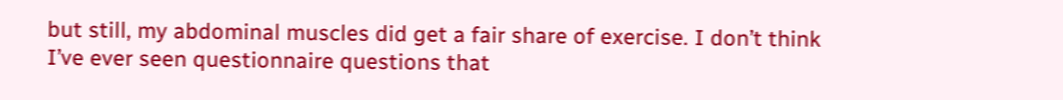but still, my abdominal muscles did get a fair share of exercise. I don’t think I’ve ever seen questionnaire questions that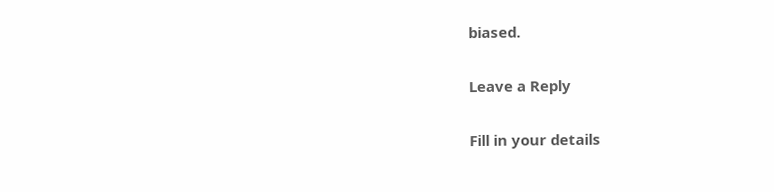biased.

Leave a Reply

Fill in your details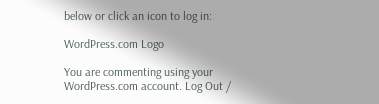below or click an icon to log in:

WordPress.com Logo

You are commenting using your WordPress.com account. Log Out /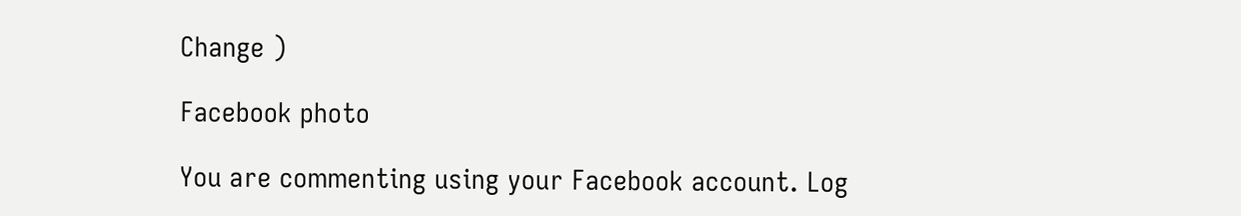Change )

Facebook photo

You are commenting using your Facebook account. Log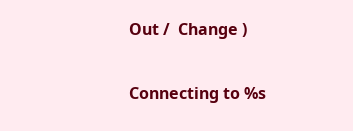Out /  Change )

Connecting to %s